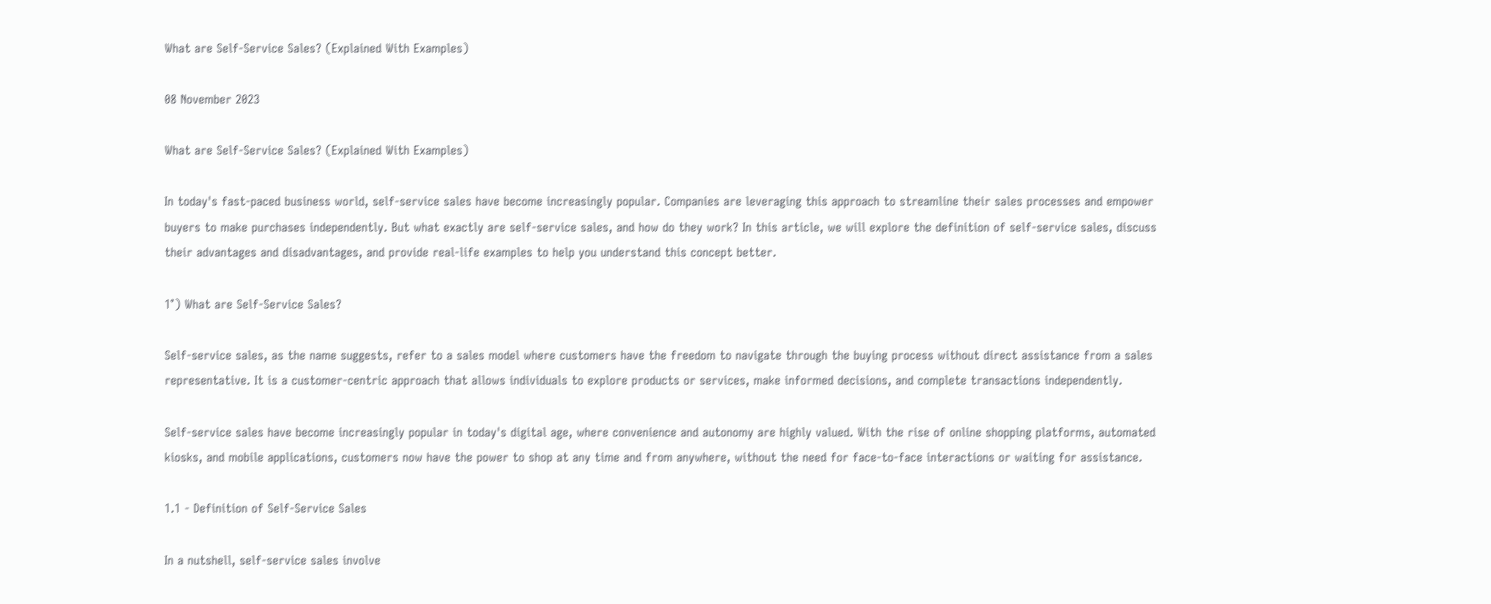What are Self-Service Sales? (Explained With Examples)

08 November 2023

What are Self-Service Sales? (Explained With Examples)

In today's fast-paced business world, self-service sales have become increasingly popular. Companies are leveraging this approach to streamline their sales processes and empower buyers to make purchases independently. But what exactly are self-service sales, and how do they work? In this article, we will explore the definition of self-service sales, discuss their advantages and disadvantages, and provide real-life examples to help you understand this concept better.

1°) What are Self-Service Sales?

Self-service sales, as the name suggests, refer to a sales model where customers have the freedom to navigate through the buying process without direct assistance from a sales representative. It is a customer-centric approach that allows individuals to explore products or services, make informed decisions, and complete transactions independently.

Self-service sales have become increasingly popular in today's digital age, where convenience and autonomy are highly valued. With the rise of online shopping platforms, automated kiosks, and mobile applications, customers now have the power to shop at any time and from anywhere, without the need for face-to-face interactions or waiting for assistance.

1.1 - Definition of Self-Service Sales

In a nutshell, self-service sales involve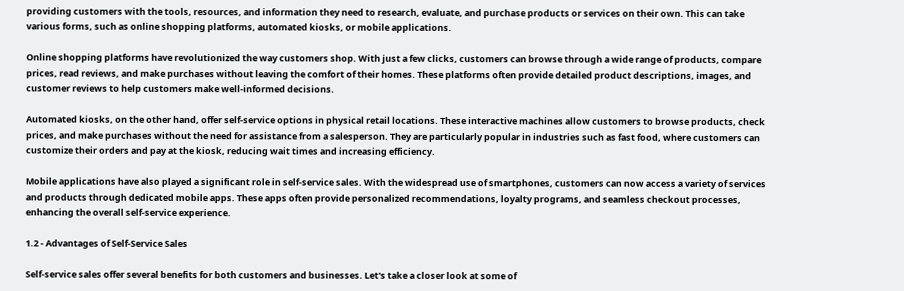providing customers with the tools, resources, and information they need to research, evaluate, and purchase products or services on their own. This can take various forms, such as online shopping platforms, automated kiosks, or mobile applications.

Online shopping platforms have revolutionized the way customers shop. With just a few clicks, customers can browse through a wide range of products, compare prices, read reviews, and make purchases without leaving the comfort of their homes. These platforms often provide detailed product descriptions, images, and customer reviews to help customers make well-informed decisions.

Automated kiosks, on the other hand, offer self-service options in physical retail locations. These interactive machines allow customers to browse products, check prices, and make purchases without the need for assistance from a salesperson. They are particularly popular in industries such as fast food, where customers can customize their orders and pay at the kiosk, reducing wait times and increasing efficiency.

Mobile applications have also played a significant role in self-service sales. With the widespread use of smartphones, customers can now access a variety of services and products through dedicated mobile apps. These apps often provide personalized recommendations, loyalty programs, and seamless checkout processes, enhancing the overall self-service experience.

1.2 - Advantages of Self-Service Sales

Self-service sales offer several benefits for both customers and businesses. Let's take a closer look at some of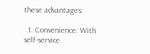these advantages:

  1. Convenience: With self-service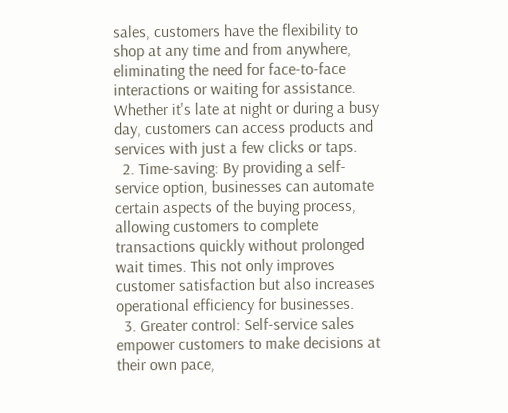sales, customers have the flexibility to shop at any time and from anywhere, eliminating the need for face-to-face interactions or waiting for assistance. Whether it's late at night or during a busy day, customers can access products and services with just a few clicks or taps.
  2. Time-saving: By providing a self-service option, businesses can automate certain aspects of the buying process, allowing customers to complete transactions quickly without prolonged wait times. This not only improves customer satisfaction but also increases operational efficiency for businesses.
  3. Greater control: Self-service sales empower customers to make decisions at their own pace,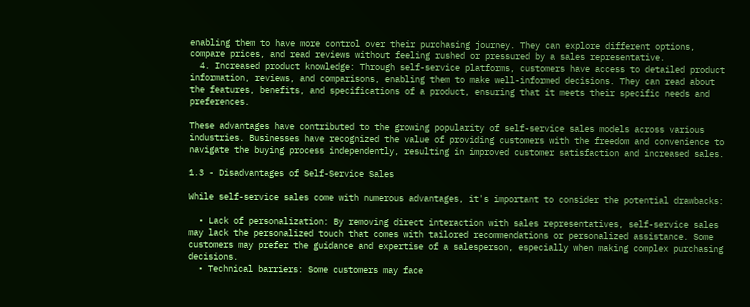enabling them to have more control over their purchasing journey. They can explore different options, compare prices, and read reviews without feeling rushed or pressured by a sales representative.
  4. Increased product knowledge: Through self-service platforms, customers have access to detailed product information, reviews, and comparisons, enabling them to make well-informed decisions. They can read about the features, benefits, and specifications of a product, ensuring that it meets their specific needs and preferences.

These advantages have contributed to the growing popularity of self-service sales models across various industries. Businesses have recognized the value of providing customers with the freedom and convenience to navigate the buying process independently, resulting in improved customer satisfaction and increased sales.

1.3 - Disadvantages of Self-Service Sales

While self-service sales come with numerous advantages, it's important to consider the potential drawbacks:

  • Lack of personalization: By removing direct interaction with sales representatives, self-service sales may lack the personalized touch that comes with tailored recommendations or personalized assistance. Some customers may prefer the guidance and expertise of a salesperson, especially when making complex purchasing decisions.
  • Technical barriers: Some customers may face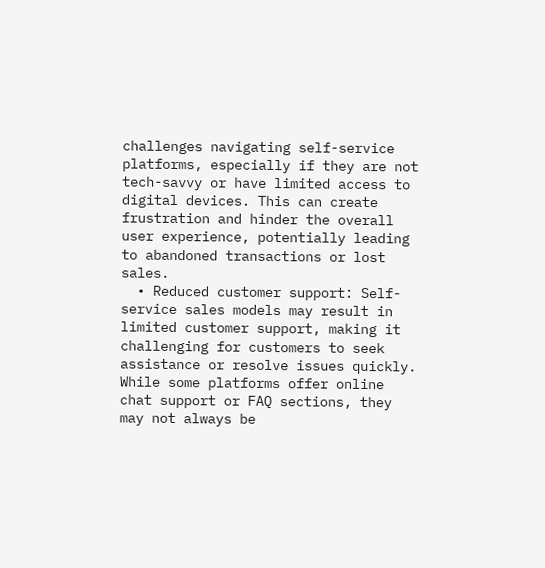challenges navigating self-service platforms, especially if they are not tech-savvy or have limited access to digital devices. This can create frustration and hinder the overall user experience, potentially leading to abandoned transactions or lost sales.
  • Reduced customer support: Self-service sales models may result in limited customer support, making it challenging for customers to seek assistance or resolve issues quickly. While some platforms offer online chat support or FAQ sections, they may not always be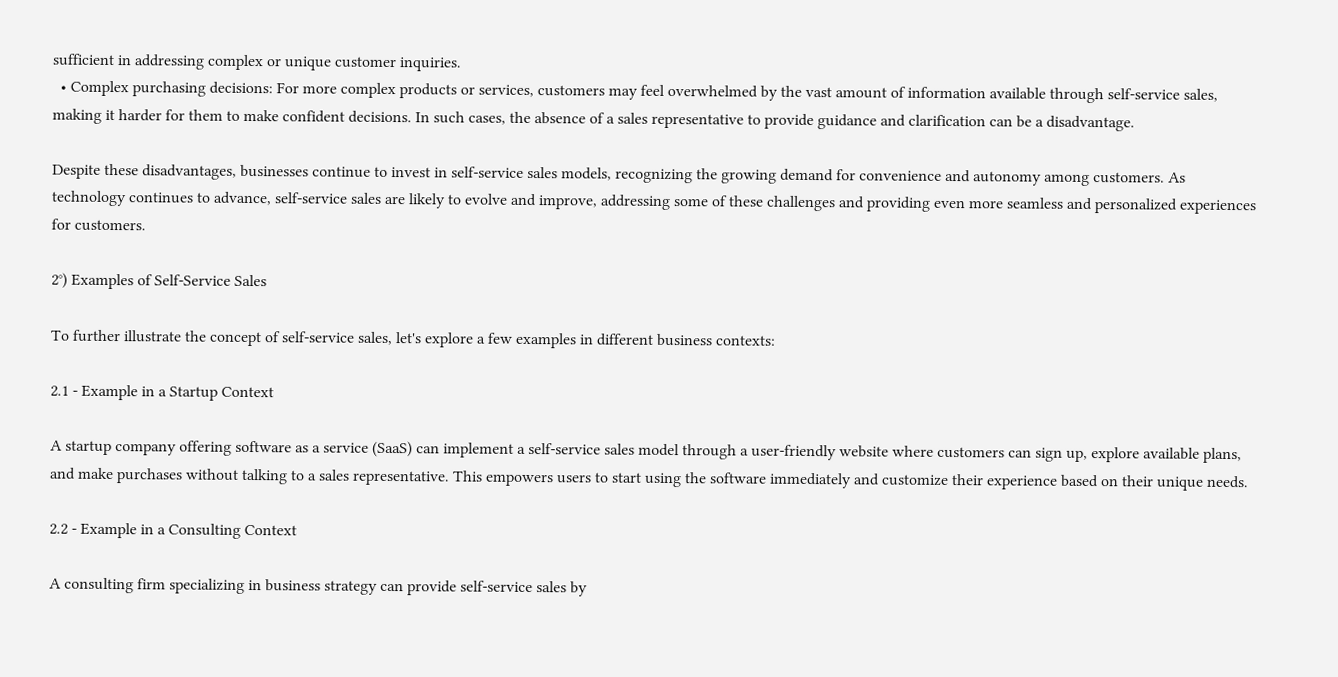sufficient in addressing complex or unique customer inquiries.
  • Complex purchasing decisions: For more complex products or services, customers may feel overwhelmed by the vast amount of information available through self-service sales, making it harder for them to make confident decisions. In such cases, the absence of a sales representative to provide guidance and clarification can be a disadvantage.

Despite these disadvantages, businesses continue to invest in self-service sales models, recognizing the growing demand for convenience and autonomy among customers. As technology continues to advance, self-service sales are likely to evolve and improve, addressing some of these challenges and providing even more seamless and personalized experiences for customers.

2°) Examples of Self-Service Sales

To further illustrate the concept of self-service sales, let's explore a few examples in different business contexts:

2.1 - Example in a Startup Context

A startup company offering software as a service (SaaS) can implement a self-service sales model through a user-friendly website where customers can sign up, explore available plans, and make purchases without talking to a sales representative. This empowers users to start using the software immediately and customize their experience based on their unique needs.

2.2 - Example in a Consulting Context

A consulting firm specializing in business strategy can provide self-service sales by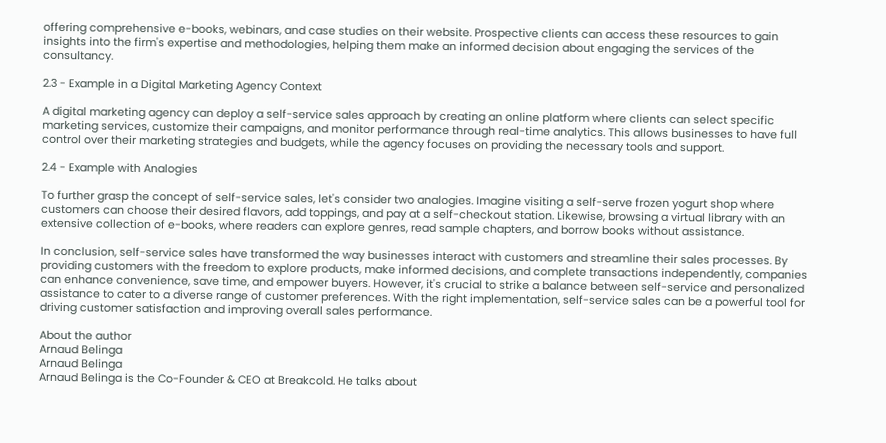offering comprehensive e-books, webinars, and case studies on their website. Prospective clients can access these resources to gain insights into the firm's expertise and methodologies, helping them make an informed decision about engaging the services of the consultancy.

2.3 - Example in a Digital Marketing Agency Context

A digital marketing agency can deploy a self-service sales approach by creating an online platform where clients can select specific marketing services, customize their campaigns, and monitor performance through real-time analytics. This allows businesses to have full control over their marketing strategies and budgets, while the agency focuses on providing the necessary tools and support.

2.4 - Example with Analogies

To further grasp the concept of self-service sales, let's consider two analogies. Imagine visiting a self-serve frozen yogurt shop where customers can choose their desired flavors, add toppings, and pay at a self-checkout station. Likewise, browsing a virtual library with an extensive collection of e-books, where readers can explore genres, read sample chapters, and borrow books without assistance.

In conclusion, self-service sales have transformed the way businesses interact with customers and streamline their sales processes. By providing customers with the freedom to explore products, make informed decisions, and complete transactions independently, companies can enhance convenience, save time, and empower buyers. However, it's crucial to strike a balance between self-service and personalized assistance to cater to a diverse range of customer preferences. With the right implementation, self-service sales can be a powerful tool for driving customer satisfaction and improving overall sales performance.

About the author
Arnaud Belinga
Arnaud Belinga
Arnaud Belinga is the Co-Founder & CEO at Breakcold. He talks about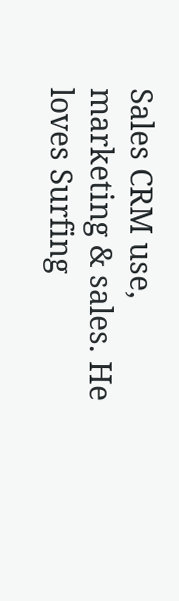Sales CRM use, marketing & sales. He loves Surfing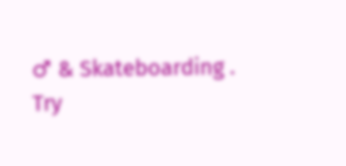♂ & Skateboarding .
Try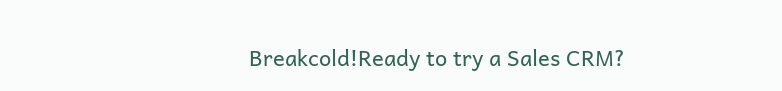Breakcold!Ready to try a Sales CRM?